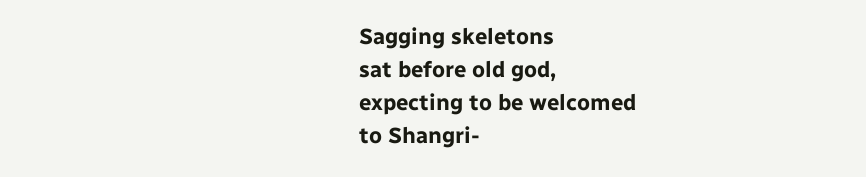Sagging skeletons
sat before old god,
expecting to be welcomed
to Shangri-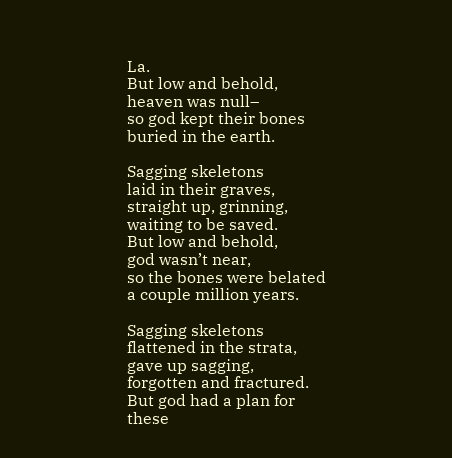La.
But low and behold,
heaven was null–
so god kept their bones
buried in the earth.

Sagging skeletons
laid in their graves,
straight up, grinning,
waiting to be saved.
But low and behold,
god wasn’t near,
so the bones were belated
a couple million years.

Sagging skeletons
flattened in the strata,
gave up sagging,
forgotten and fractured.
But god had a plan for
these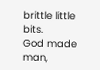brittle little bits.
God made man,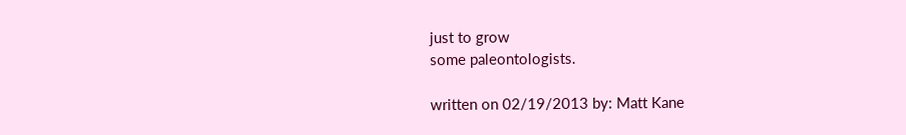just to grow
some paleontologists.

written on 02/19/2013 by: Matt Kane